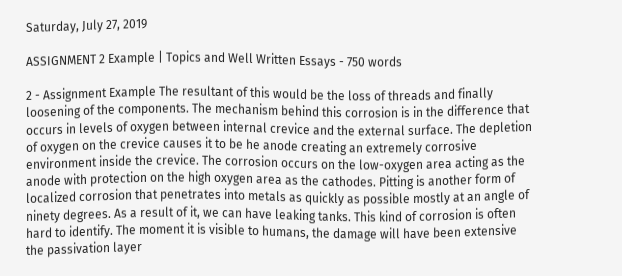Saturday, July 27, 2019

ASSIGNMENT 2 Example | Topics and Well Written Essays - 750 words

2 - Assignment Example The resultant of this would be the loss of threads and finally loosening of the components. The mechanism behind this corrosion is in the difference that occurs in levels of oxygen between internal crevice and the external surface. The depletion of oxygen on the crevice causes it to be he anode creating an extremely corrosive environment inside the crevice. The corrosion occurs on the low-oxygen area acting as the anode with protection on the high oxygen area as the cathodes. Pitting is another form of localized corrosion that penetrates into metals as quickly as possible mostly at an angle of ninety degrees. As a result of it, we can have leaking tanks. This kind of corrosion is often hard to identify. The moment it is visible to humans, the damage will have been extensive the passivation layer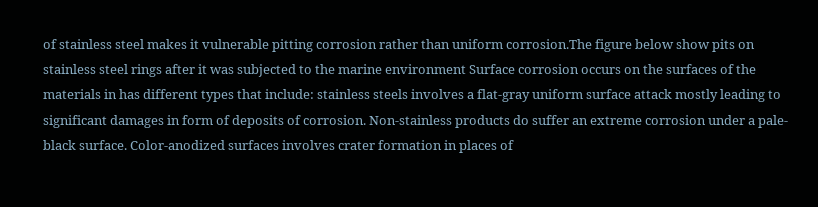of stainless steel makes it vulnerable pitting corrosion rather than uniform corrosion.The figure below show pits on stainless steel rings after it was subjected to the marine environment Surface corrosion occurs on the surfaces of the materials in has different types that include: stainless steels involves a flat-gray uniform surface attack mostly leading to significant damages in form of deposits of corrosion. Non-stainless products do suffer an extreme corrosion under a pale-black surface. Color-anodized surfaces involves crater formation in places of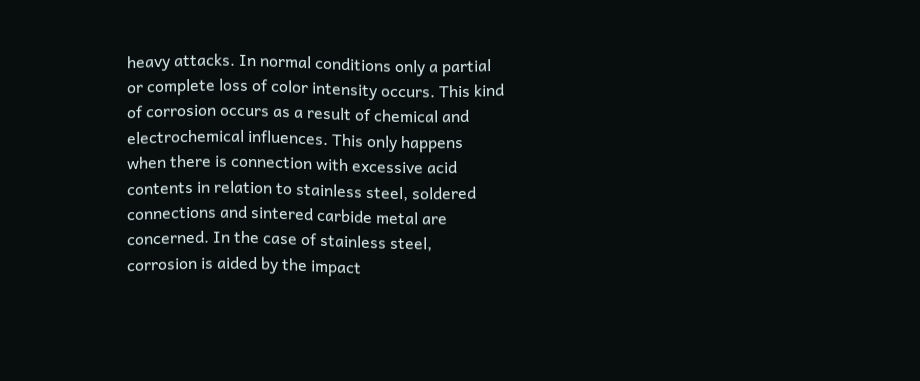heavy attacks. In normal conditions only a partial or complete loss of color intensity occurs. This kind of corrosion occurs as a result of chemical and electrochemical influences. This only happens when there is connection with excessive acid contents in relation to stainless steel, soldered connections and sintered carbide metal are concerned. In the case of stainless steel, corrosion is aided by the impact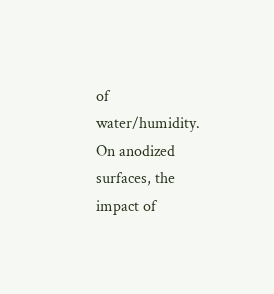of water/humidity. On anodized surfaces, the impact of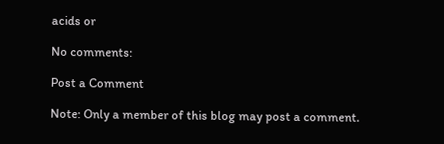acids or

No comments:

Post a Comment

Note: Only a member of this blog may post a comment.